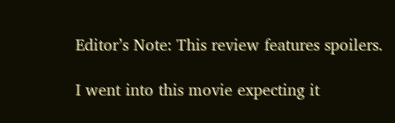Editor’s Note: This review features spoilers.

I went into this movie expecting it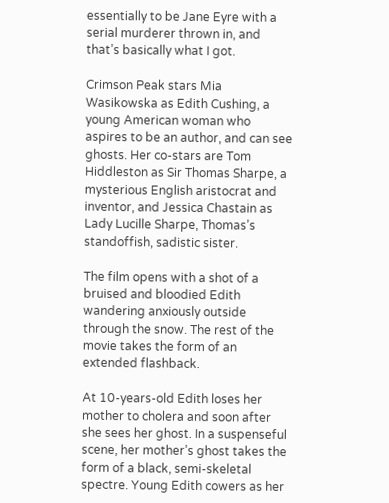essentially to be Jane Eyre with a serial murderer thrown in, and that’s basically what I got.

Crimson Peak stars Mia Wasikowska as Edith Cushing, a young American woman who aspires to be an author, and can see ghosts. Her co-stars are Tom Hiddleston as Sir Thomas Sharpe, a mysterious English aristocrat and inventor, and Jessica Chastain as Lady Lucille Sharpe, Thomas’s standoffish, sadistic sister.

The film opens with a shot of a bruised and bloodied Edith wandering anxiously outside through the snow. The rest of the movie takes the form of an extended flashback.

At 10-years-old Edith loses her mother to cholera and soon after she sees her ghost. In a suspenseful scene, her mother’s ghost takes the form of a black, semi-skeletal spectre. Young Edith cowers as her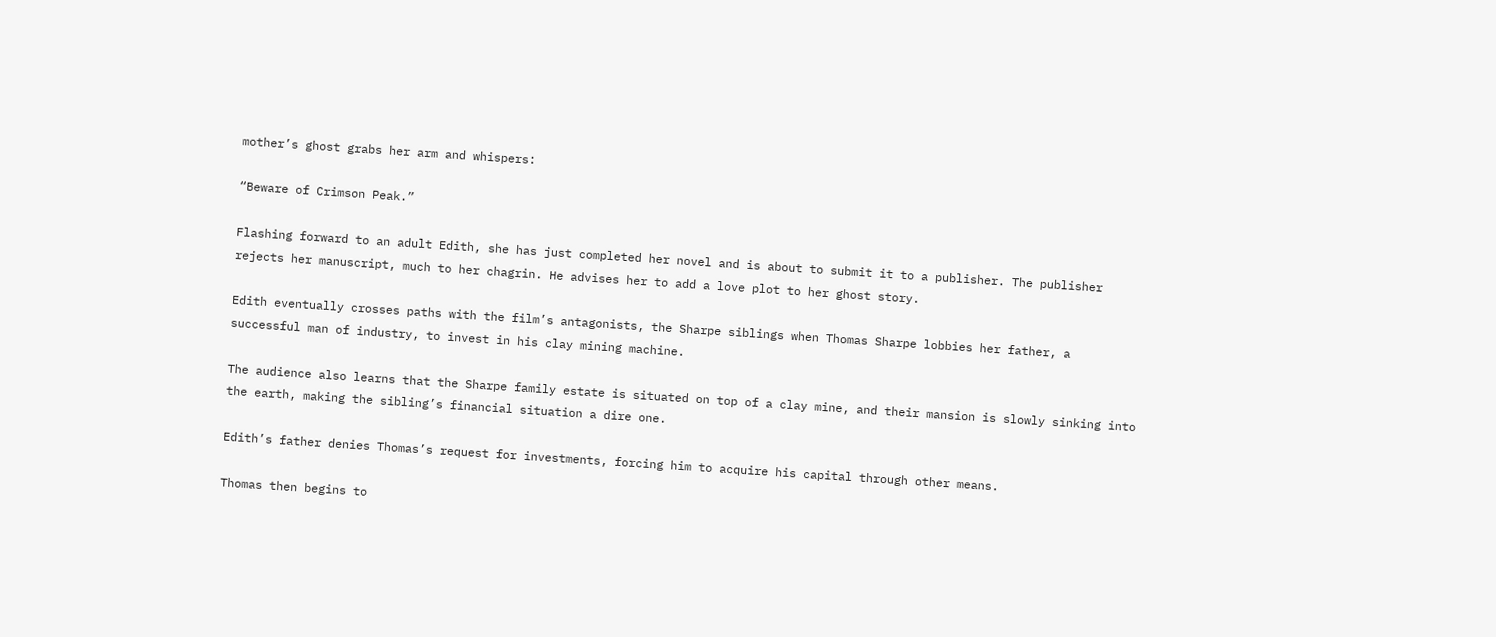mother’s ghost grabs her arm and whispers:

“Beware of Crimson Peak.”

Flashing forward to an adult Edith, she has just completed her novel and is about to submit it to a publisher. The publisher rejects her manuscript, much to her chagrin. He advises her to add a love plot to her ghost story.

Edith eventually crosses paths with the film’s antagonists, the Sharpe siblings when Thomas Sharpe lobbies her father, a successful man of industry, to invest in his clay mining machine.

The audience also learns that the Sharpe family estate is situated on top of a clay mine, and their mansion is slowly sinking into the earth, making the sibling’s financial situation a dire one.

Edith’s father denies Thomas’s request for investments, forcing him to acquire his capital through other means.

Thomas then begins to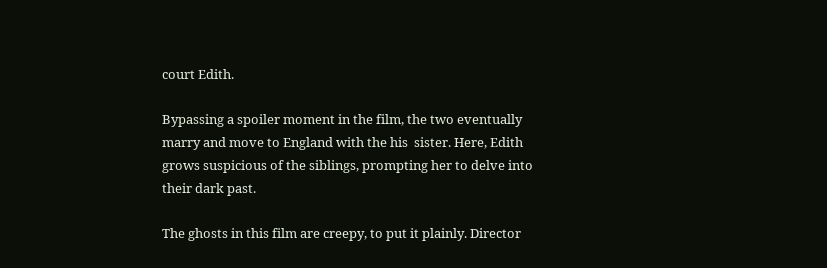court Edith.

Bypassing a spoiler moment in the film, the two eventually marry and move to England with the his  sister. Here, Edith grows suspicious of the siblings, prompting her to delve into their dark past.

The ghosts in this film are creepy, to put it plainly. Director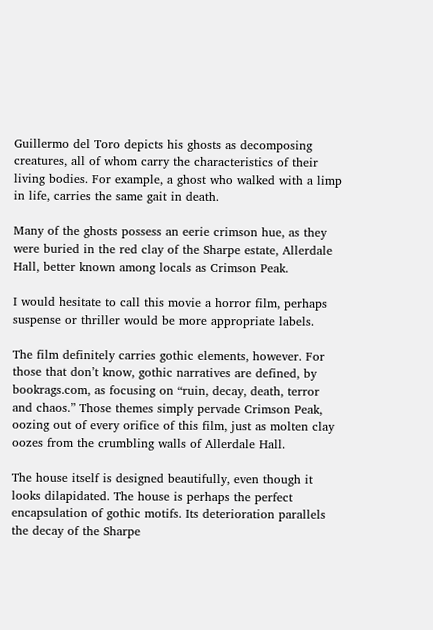Guillermo del Toro depicts his ghosts as decomposing creatures, all of whom carry the characteristics of their living bodies. For example, a ghost who walked with a limp in life, carries the same gait in death.

Many of the ghosts possess an eerie crimson hue, as they were buried in the red clay of the Sharpe estate, Allerdale Hall, better known among locals as Crimson Peak.

I would hesitate to call this movie a horror film, perhaps suspense or thriller would be more appropriate labels.

The film definitely carries gothic elements, however. For those that don’t know, gothic narratives are defined, by bookrags.com, as focusing on “ruin, decay, death, terror and chaos.” Those themes simply pervade Crimson Peak, oozing out of every orifice of this film, just as molten clay oozes from the crumbling walls of Allerdale Hall.

The house itself is designed beautifully, even though it looks dilapidated. The house is perhaps the perfect encapsulation of gothic motifs. Its deterioration parallels the decay of the Sharpe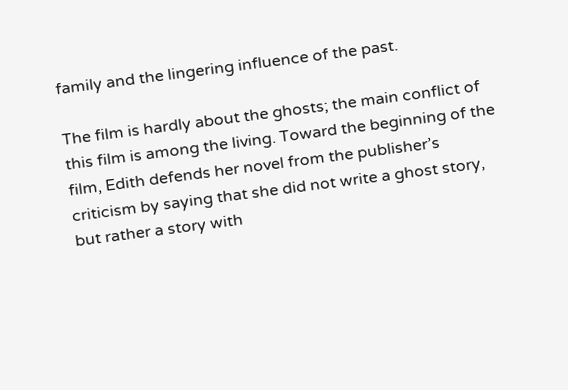family and the lingering influence of the past.

The film is hardly about the ghosts; the main conflict of this film is among the living. Toward the beginning of the film, Edith defends her novel from the publisher’s criticism by saying that she did not write a ghost story, but rather a story with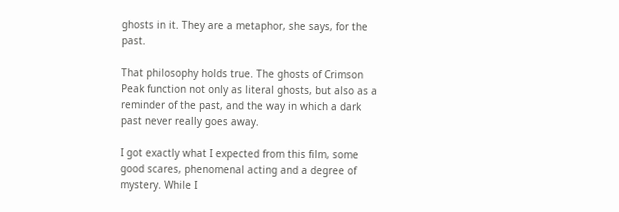ghosts in it. They are a metaphor, she says, for the past.

That philosophy holds true. The ghosts of Crimson Peak function not only as literal ghosts, but also as a reminder of the past, and the way in which a dark past never really goes away.

I got exactly what I expected from this film, some good scares, phenomenal acting and a degree of mystery. While I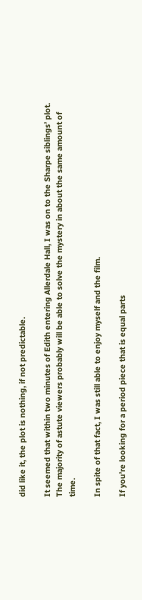did like it, the plot is nothing, if not predictable.

It seemed that within two minutes of Edith entering Allerdale Hall, I was on to the Sharpe siblings’ plot. The majority of astute viewers probably will be able to solve the mystery in about the same amount of time.

In spite of that fact, I was still able to enjoy myself and the film.

If you’re looking for a period piece that is equal parts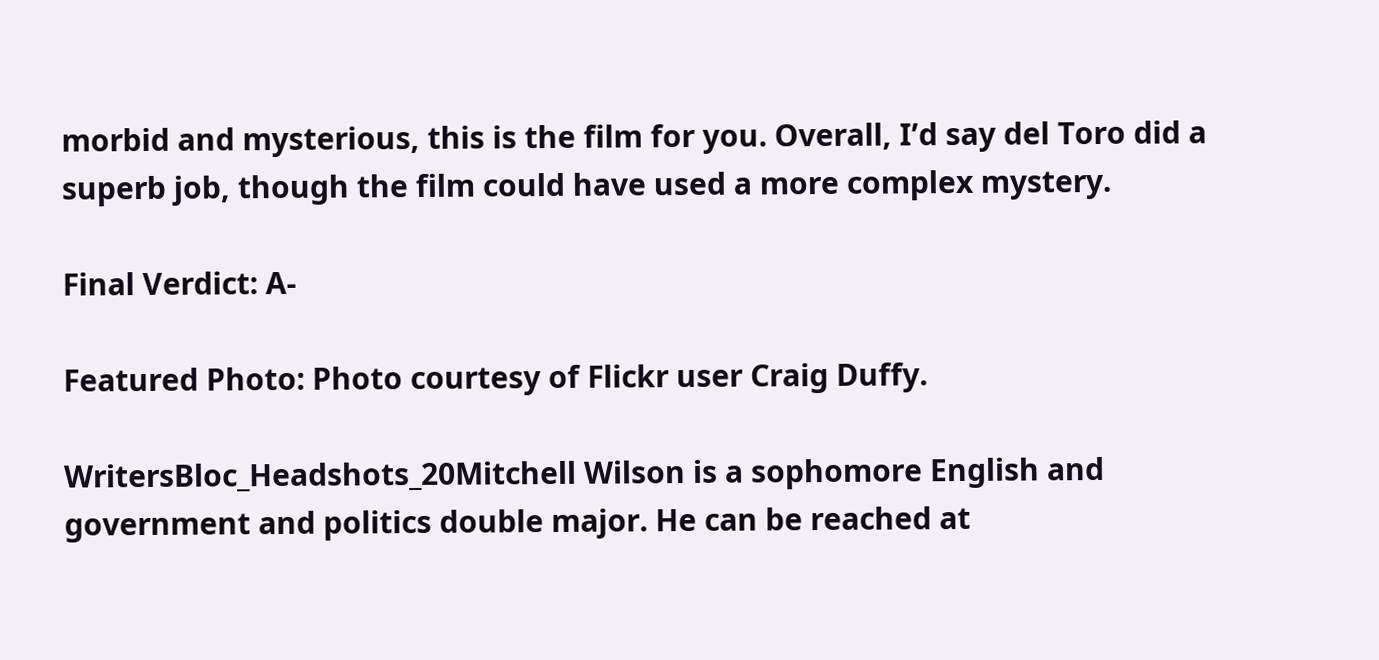morbid and mysterious, this is the film for you. Overall, I’d say del Toro did a superb job, though the film could have used a more complex mystery.

Final Verdict: A-

Featured Photo: Photo courtesy of Flickr user Craig Duffy.

WritersBloc_Headshots_20Mitchell Wilson is a sophomore English and government and politics double major. He can be reached at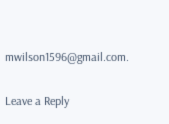mwilson1596@gmail.com.

Leave a Reply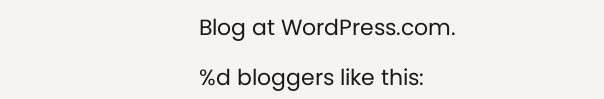Blog at WordPress.com.

%d bloggers like this: